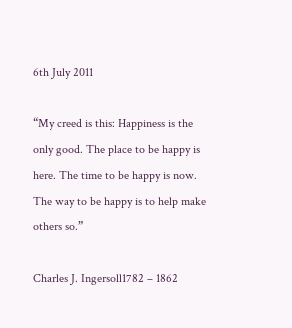6th July 2011

“My creed is this: Happiness is the only good. The place to be happy is here. The time to be happy is now. The way to be happy is to help make others so.”

Charles J. Ingersoll1782 – 1862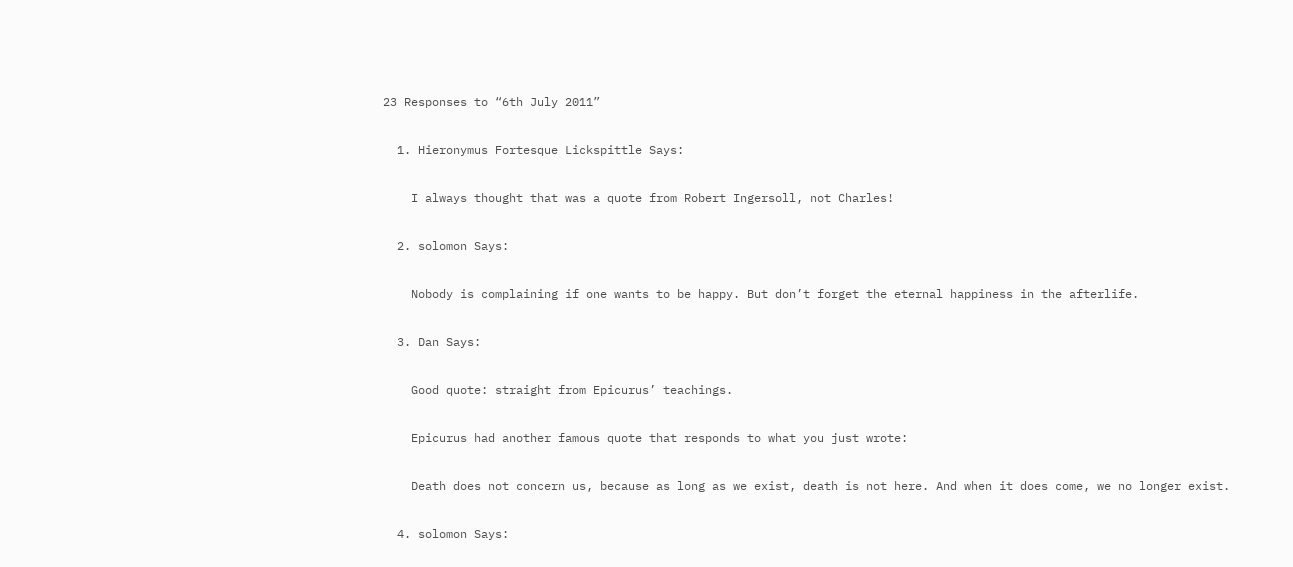23 Responses to “6th July 2011”

  1. Hieronymus Fortesque Lickspittle Says:

    I always thought that was a quote from Robert Ingersoll, not Charles!

  2. solomon Says:

    Nobody is complaining if one wants to be happy. But don’t forget the eternal happiness in the afterlife.

  3. Dan Says:

    Good quote: straight from Epicurus’ teachings.

    Epicurus had another famous quote that responds to what you just wrote:

    Death does not concern us, because as long as we exist, death is not here. And when it does come, we no longer exist.

  4. solomon Says: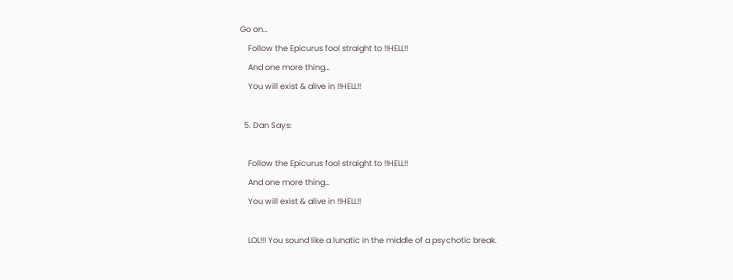Go on…
    Follow the Epicurus fool straight to !!HELL!!
    And one more thing…
    You will exist & alive in !!HELL!!

  5. Dan Says:

    Follow the Epicurus fool straight to !!HELL!!
    And one more thing…
    You will exist & alive in !!HELL!!

    LOL!!! You sound like a lunatic in the middle of a psychotic break.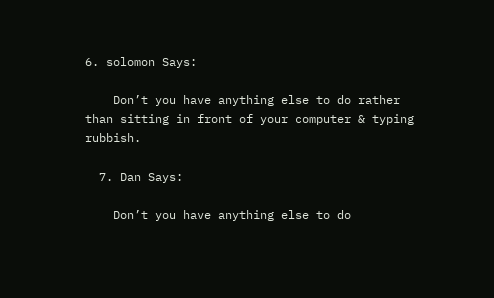6. solomon Says:

    Don’t you have anything else to do rather than sitting in front of your computer & typing rubbish.

  7. Dan Says:

    Don’t you have anything else to do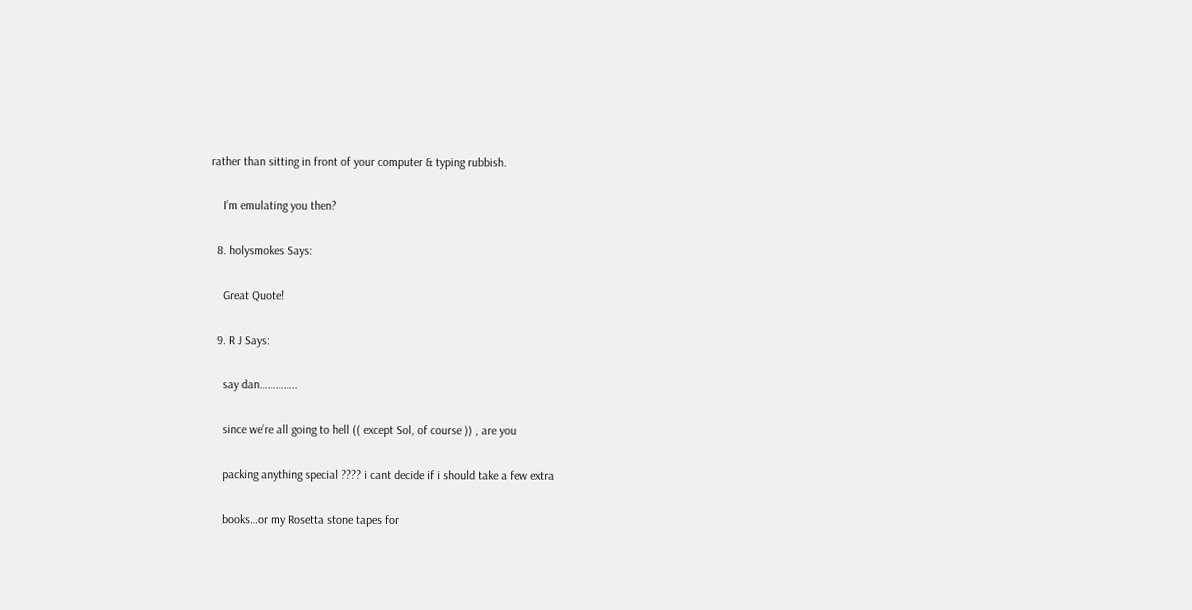rather than sitting in front of your computer & typing rubbish.

    I’m emulating you then?

  8. holysmokes Says:

    Great Quote!

  9. R J Says:

    say dan…………..

    since we’re all going to hell (( except Sol, of course )) , are you

    packing anything special ???? i cant decide if i should take a few extra

    books…or my Rosetta stone tapes for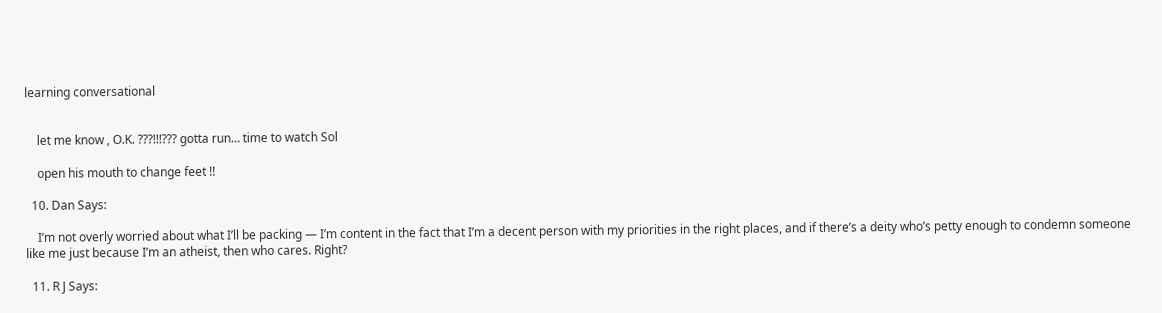learning conversational


    let me know , O.K. ???!!!??? gotta run… time to watch Sol

    open his mouth to change feet !!

  10. Dan Says:

    I’m not overly worried about what I’ll be packing — I’m content in the fact that I’m a decent person with my priorities in the right places, and if there’s a deity who’s petty enough to condemn someone like me just because I’m an atheist, then who cares. Right?

  11. R J Says: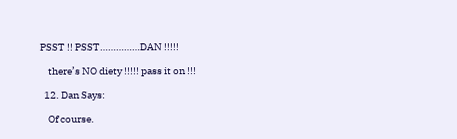PSST !! PSST……………DAN !!!!!

    there’s NO diety !!!!! pass it on !!!

  12. Dan Says:

    Of course.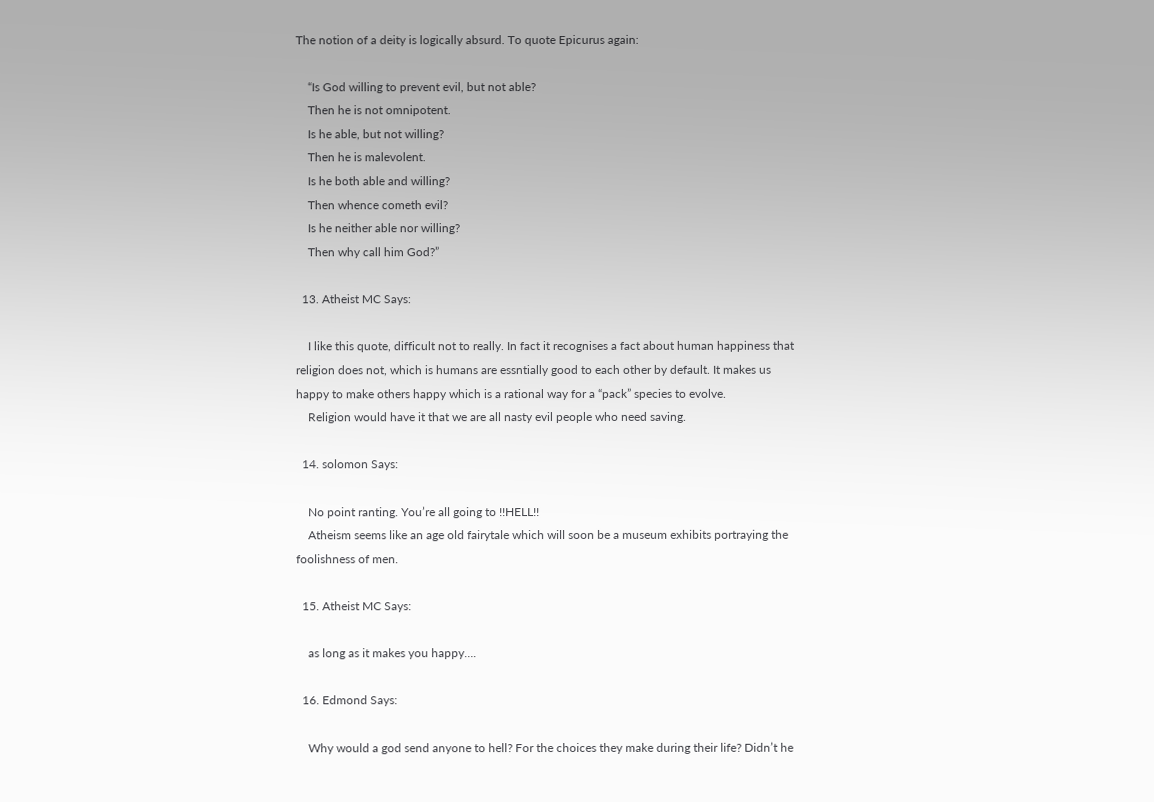The notion of a deity is logically absurd. To quote Epicurus again:

    “Is God willing to prevent evil, but not able?
    Then he is not omnipotent.
    Is he able, but not willing?
    Then he is malevolent.
    Is he both able and willing?
    Then whence cometh evil?
    Is he neither able nor willing?
    Then why call him God?”

  13. Atheist MC Says:

    I like this quote, difficult not to really. In fact it recognises a fact about human happiness that religion does not, which is humans are essntially good to each other by default. It makes us happy to make others happy which is a rational way for a “pack” species to evolve.
    Religion would have it that we are all nasty evil people who need saving.

  14. solomon Says:

    No point ranting. You’re all going to !!HELL!!
    Atheism seems like an age old fairytale which will soon be a museum exhibits portraying the foolishness of men.

  15. Atheist MC Says:

    as long as it makes you happy….

  16. Edmond Says:

    Why would a god send anyone to hell? For the choices they make during their life? Didn’t he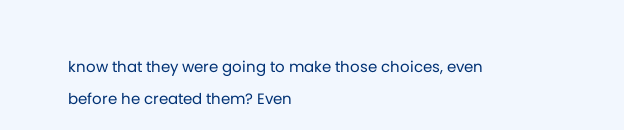know that they were going to make those choices, even before he created them? Even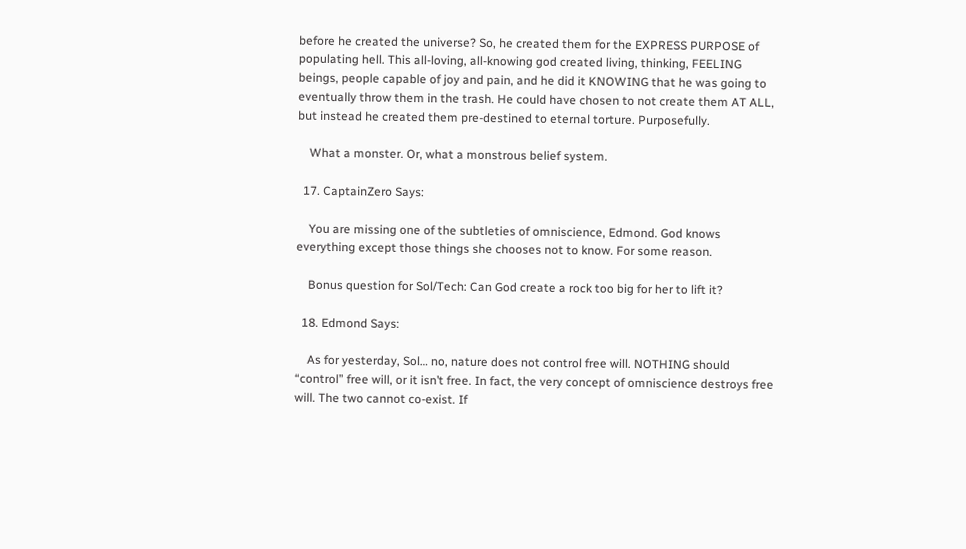before he created the universe? So, he created them for the EXPRESS PURPOSE of populating hell. This all-loving, all-knowing god created living, thinking, FEELING beings, people capable of joy and pain, and he did it KNOWING that he was going to eventually throw them in the trash. He could have chosen to not create them AT ALL, but instead he created them pre-destined to eternal torture. Purposefully.

    What a monster. Or, what a monstrous belief system.

  17. CaptainZero Says:

    You are missing one of the subtleties of omniscience, Edmond. God knows everything except those things she chooses not to know. For some reason.

    Bonus question for Sol/Tech: Can God create a rock too big for her to lift it?

  18. Edmond Says:

    As for yesterday, Sol… no, nature does not control free will. NOTHING should “control” free will, or it isn’t free. In fact, the very concept of omniscience destroys free will. The two cannot co-exist. If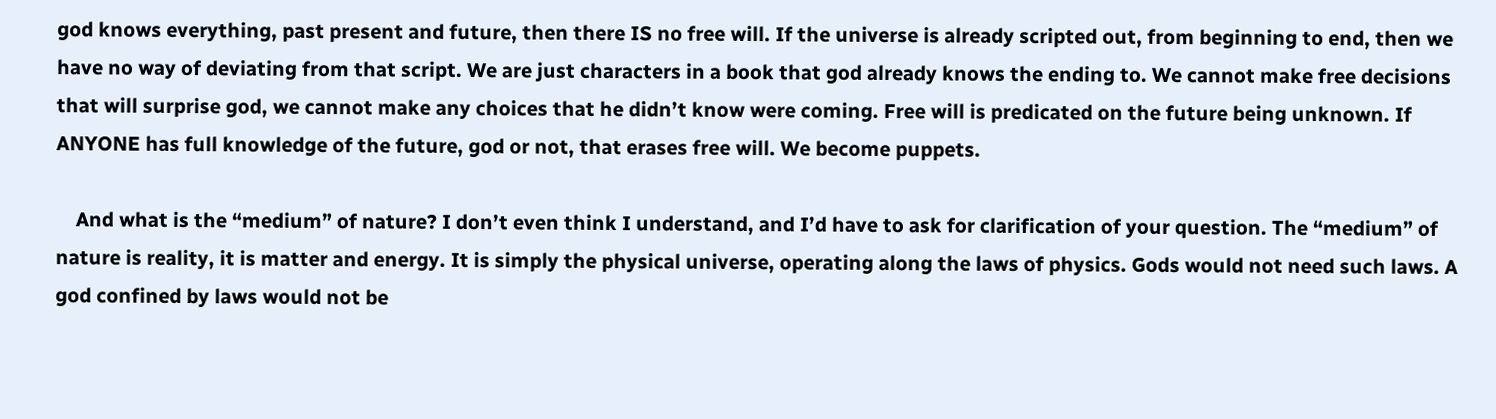god knows everything, past present and future, then there IS no free will. If the universe is already scripted out, from beginning to end, then we have no way of deviating from that script. We are just characters in a book that god already knows the ending to. We cannot make free decisions that will surprise god, we cannot make any choices that he didn’t know were coming. Free will is predicated on the future being unknown. If ANYONE has full knowledge of the future, god or not, that erases free will. We become puppets.

    And what is the “medium” of nature? I don’t even think I understand, and I’d have to ask for clarification of your question. The “medium” of nature is reality, it is matter and energy. It is simply the physical universe, operating along the laws of physics. Gods would not need such laws. A god confined by laws would not be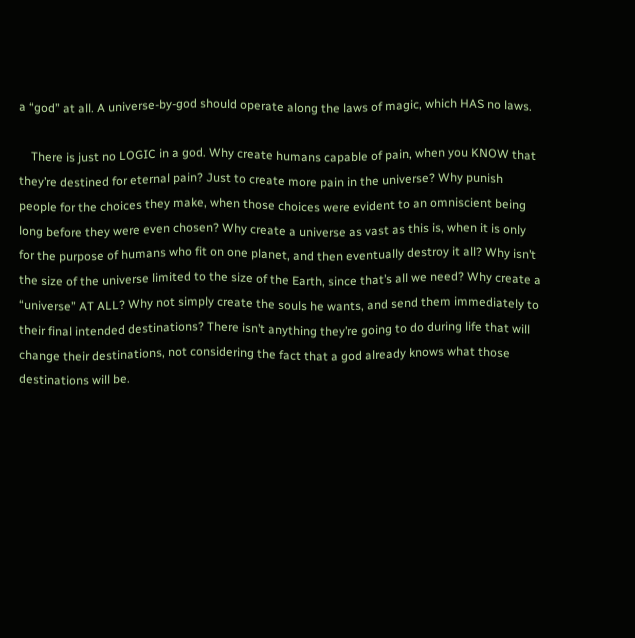a “god” at all. A universe-by-god should operate along the laws of magic, which HAS no laws.

    There is just no LOGIC in a god. Why create humans capable of pain, when you KNOW that they’re destined for eternal pain? Just to create more pain in the universe? Why punish people for the choices they make, when those choices were evident to an omniscient being long before they were even chosen? Why create a universe as vast as this is, when it is only for the purpose of humans who fit on one planet, and then eventually destroy it all? Why isn’t the size of the universe limited to the size of the Earth, since that’s all we need? Why create a “universe” AT ALL? Why not simply create the souls he wants, and send them immediately to their final intended destinations? There isn’t anything they’re going to do during life that will change their destinations, not considering the fact that a god already knows what those destinations will be.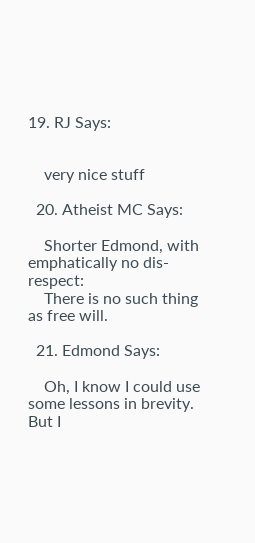19. RJ Says:


    very nice stuff

  20. Atheist MC Says:

    Shorter Edmond, with emphatically no dis-respect:
    There is no such thing as free will.

  21. Edmond Says:

    Oh, I know I could use some lessons in brevity. But I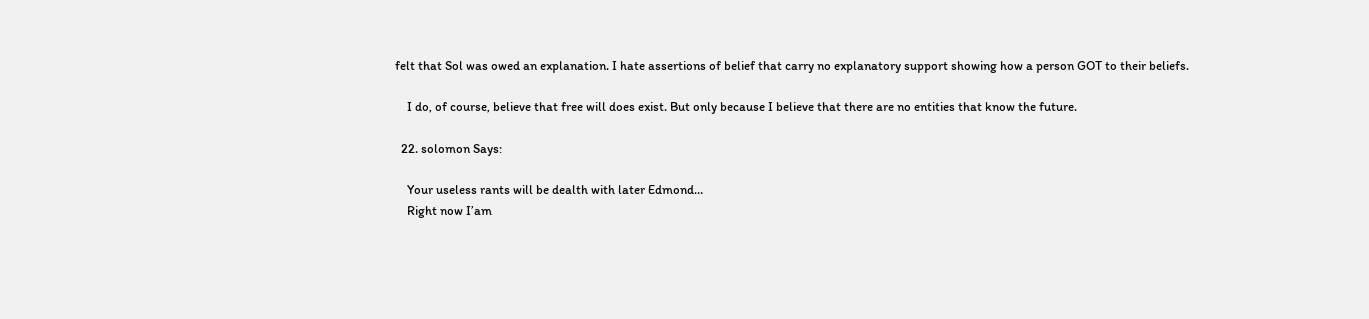felt that Sol was owed an explanation. I hate assertions of belief that carry no explanatory support showing how a person GOT to their beliefs.

    I do, of course, believe that free will does exist. But only because I believe that there are no entities that know the future.

  22. solomon Says:

    Your useless rants will be dealth with later Edmond…
    Right now I’am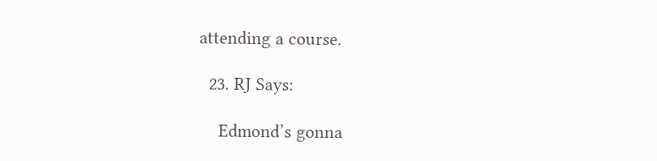attending a course.

  23. RJ Says:

    Edmond’s gonna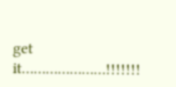get it…………………!!!!!!!